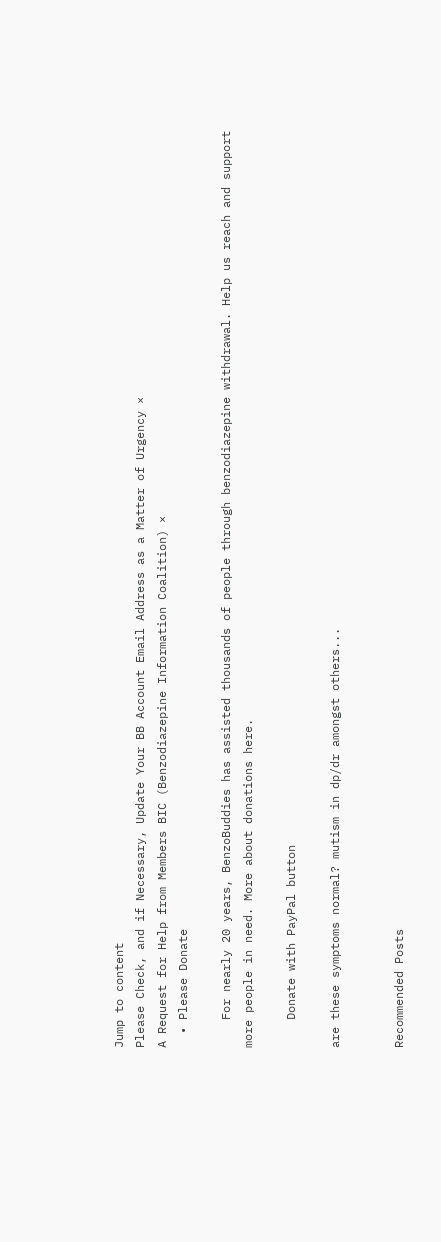Jump to content
Please Check, and if Necessary, Update Your BB Account Email Address as a Matter of Urgency ×
A Request for Help from Members BIC (Benzodiazepine Information Coalition) ×
  • Please Donate

    For nearly 20 years, BenzoBuddies has assisted thousands of people through benzodiazepine withdrawal. Help us reach and support more people in need. More about donations here.

    Donate with PayPal button

are these symptoms normal? mutism in dp/dr amongst others...


Recommended Posts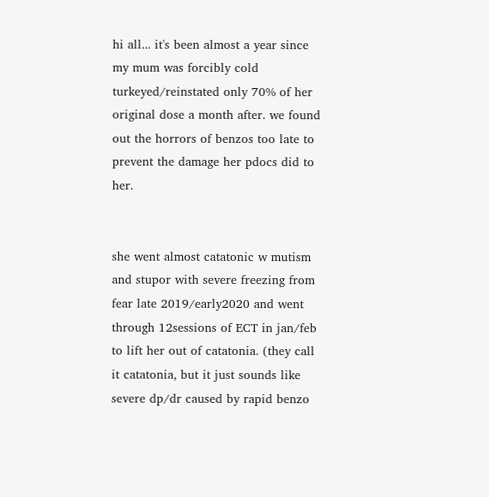hi all... it's been almost a year since my mum was forcibly cold turkeyed/reinstated only 70% of her original dose a month after. we found out the horrors of benzos too late to prevent the damage her pdocs did to her.


she went almost catatonic w mutism and stupor with severe freezing from fear late 2019/early2020 and went through 12sessions of ECT in jan/feb to lift her out of catatonia. (they call it catatonia, but it just sounds like severe dp/dr caused by rapid benzo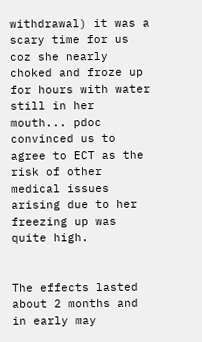withdrawal) it was a scary time for us coz she nearly choked and froze up for hours with water still in her mouth... pdoc convinced us to agree to ECT as the risk of other medical issues arising due to her freezing up was quite high.


The effects lasted about 2 months and in early may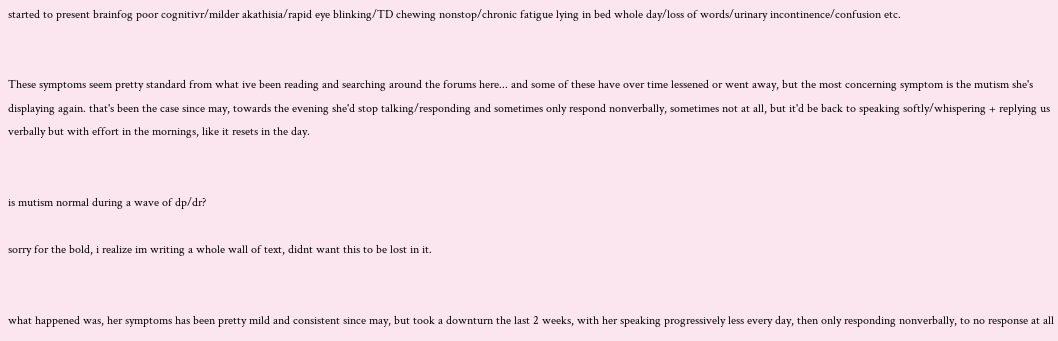started to present brainfog poor cognitivr/milder akathisia/rapid eye blinking/TD chewing nonstop/chronic fatigue lying in bed whole day/loss of words/urinary incontinence/confusion etc.


These symptoms seem pretty standard from what ive been reading and searching around the forums here... and some of these have over time lessened or went away, but the most concerning symptom is the mutism she's displaying again. that's been the case since may, towards the evening she'd stop talking/responding and sometimes only respond nonverbally, sometimes not at all, but it'd be back to speaking softly/whispering + replying us verbally but with effort in the mornings, like it resets in the day.


is mutism normal during a wave of dp/dr?

sorry for the bold, i realize im writing a whole wall of text, didnt want this to be lost in it.


what happened was, her symptoms has been pretty mild and consistent since may, but took a downturn the last 2 weeks, with her speaking progressively less every day, then only responding nonverbally, to no response at all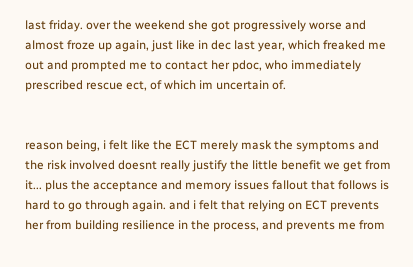last friday. over the weekend she got progressively worse and almost froze up again, just like in dec last year, which freaked me out and prompted me to contact her pdoc, who immediately prescribed rescue ect, of which im uncertain of.


reason being, i felt like the ECT merely mask the symptoms and the risk involved doesnt really justify the little benefit we get from it... plus the acceptance and memory issues fallout that follows is hard to go through again. and i felt that relying on ECT prevents her from building resilience in the process, and prevents me from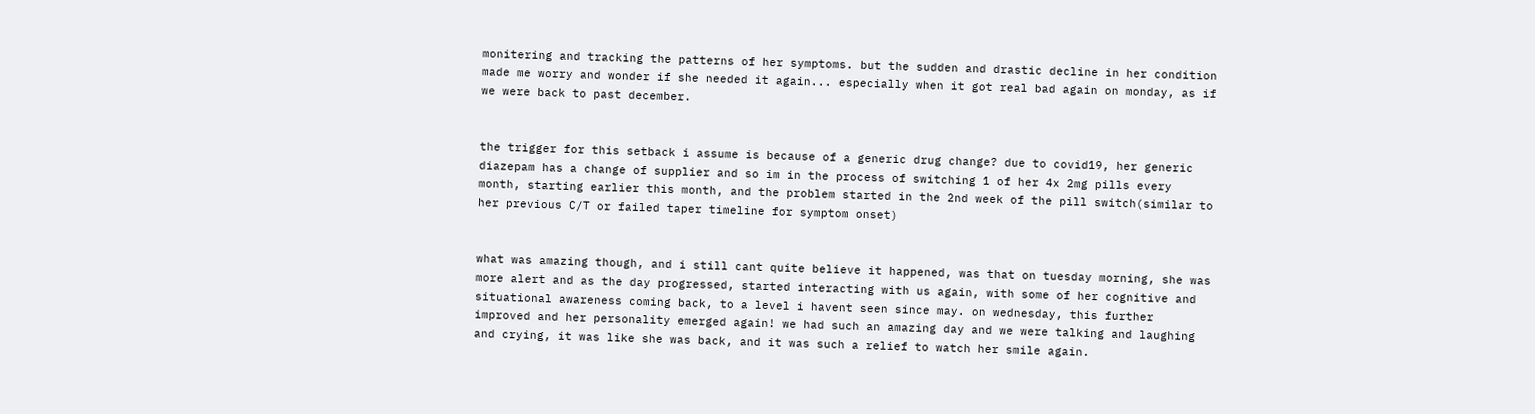monitering and tracking the patterns of her symptoms. but the sudden and drastic decline in her condition made me worry and wonder if she needed it again... especially when it got real bad again on monday, as if we were back to past december.


the trigger for this setback i assume is because of a generic drug change? due to covid19, her generic diazepam has a change of supplier and so im in the process of switching 1 of her 4x 2mg pills every month, starting earlier this month, and the problem started in the 2nd week of the pill switch(similar to her previous C/T or failed taper timeline for symptom onset)


what was amazing though, and i still cant quite believe it happened, was that on tuesday morning, she was more alert and as the day progressed, started interacting with us again, with some of her cognitive and situational awareness coming back, to a level i havent seen since may. on wednesday, this further improved and her personality emerged again! we had such an amazing day and we were talking and laughing and crying, it was like she was back, and it was such a relief to watch her smile again.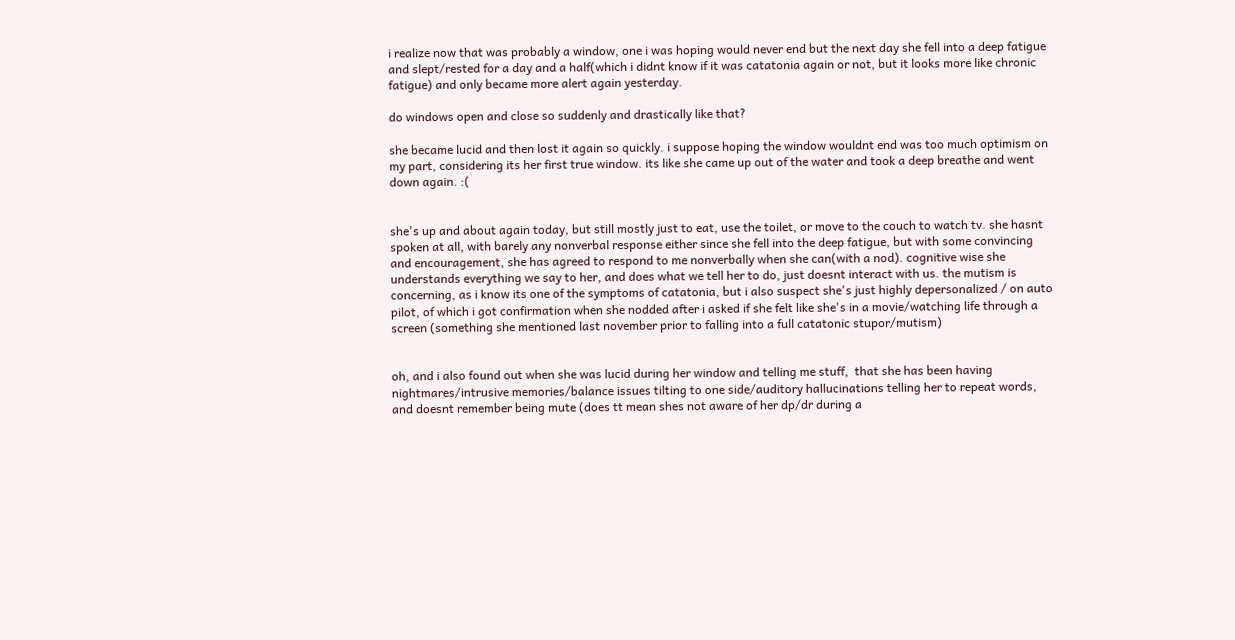i realize now that was probably a window, one i was hoping would never end but the next day she fell into a deep fatigue and slept/rested for a day and a half(which i didnt know if it was catatonia again or not, but it looks more like chronic fatigue) and only became more alert again yesterday.

do windows open and close so suddenly and drastically like that?

she became lucid and then lost it again so quickly. i suppose hoping the window wouldnt end was too much optimism on my part, considering its her first true window. its like she came up out of the water and took a deep breathe and went down again. :(


she's up and about again today, but still mostly just to eat, use the toilet, or move to the couch to watch tv. she hasnt spoken at all, with barely any nonverbal response either since she fell into the deep fatigue, but with some convincing and encouragement, she has agreed to respond to me nonverbally when she can(with a nod). cognitive wise she understands everything we say to her, and does what we tell her to do, just doesnt interact with us. the mutism is concerning, as i know its one of the symptoms of catatonia, but i also suspect she's just highly depersonalized / on auto pilot, of which i got confirmation when she nodded after i asked if she felt like she's in a movie/watching life through a screen (something she mentioned last november prior to falling into a full catatonic stupor/mutism)


oh, and i also found out when she was lucid during her window and telling me stuff,  that she has been having nightmares/intrusive memories/balance issues tilting to one side/auditory hallucinations telling her to repeat words, and doesnt remember being mute (does tt mean shes not aware of her dp/dr during a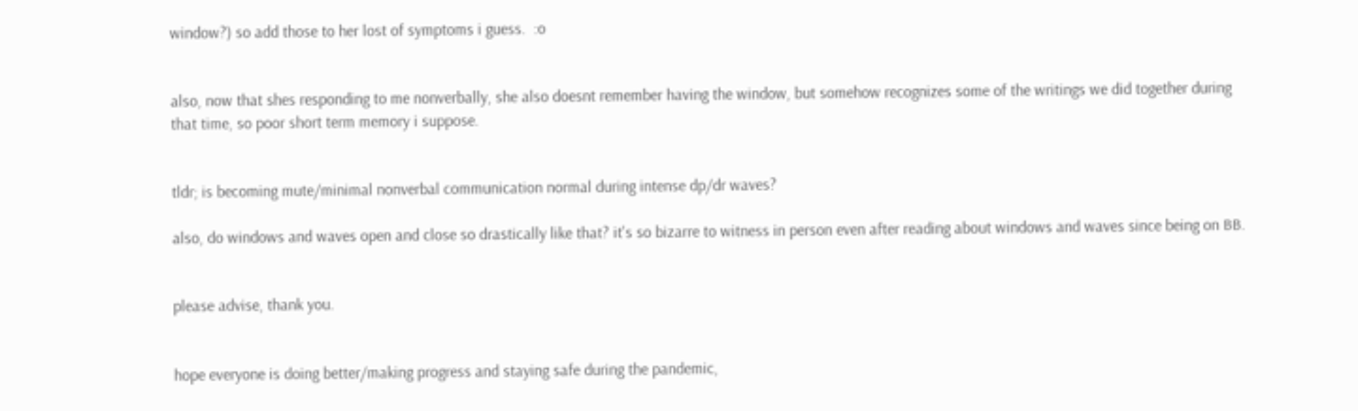window?) so add those to her lost of symptoms i guess.  :o


also, now that shes responding to me nonverbally, she also doesnt remember having the window, but somehow recognizes some of the writings we did together during that time, so poor short term memory i suppose.


tldr; is becoming mute/minimal nonverbal communication normal during intense dp/dr waves?

also, do windows and waves open and close so drastically like that? it's so bizarre to witness in person even after reading about windows and waves since being on BB.


please advise, thank you.


hope everyone is doing better/making progress and staying safe during the pandemic,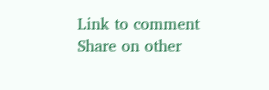Link to comment
Share on other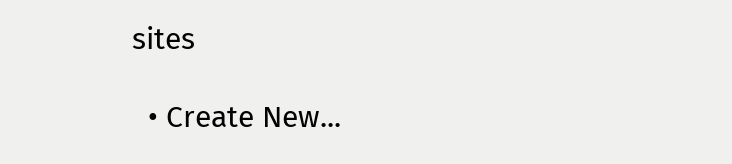sites

  • Create New...